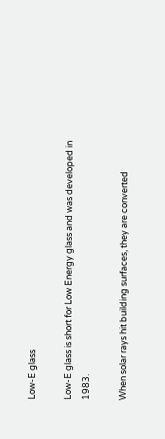Low-E glass

Low-E glass is short for Low Energy glass and was developed in 1983.

When solar rays hit building surfaces, they are converted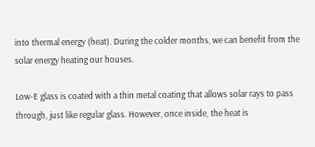into thermal energy (heat). During the colder months, we can benefit from the solar energy heating our houses.

Low-E glass is coated with a thin metal coating that allows solar rays to pass through, just like regular glass. However, once inside, the heat is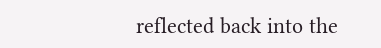reflected back into the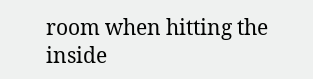room when hitting the inside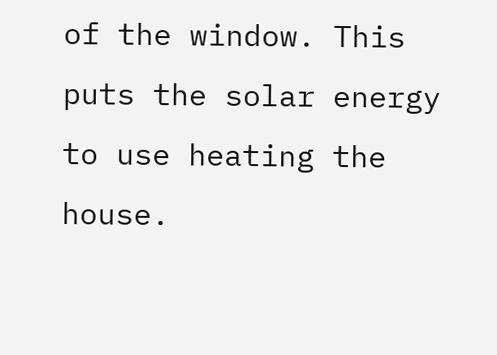of the window. This puts the solar energy to use heating the house.